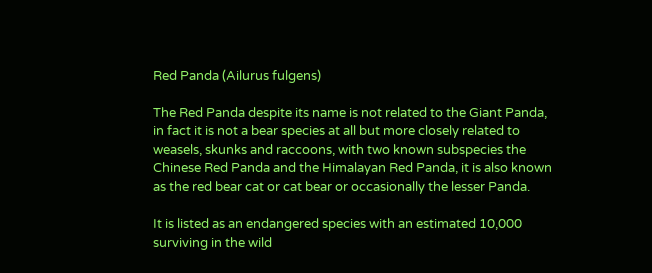Red Panda (Ailurus fulgens)

The Red Panda despite its name is not related to the Giant Panda, in fact it is not a bear species at all but more closely related to weasels, skunks and raccoons, with two known subspecies the Chinese Red Panda and the Himalayan Red Panda, it is also known as the red bear cat or cat bear or occasionally the lesser Panda.

It is listed as an endangered species with an estimated 10,000 surviving in the wild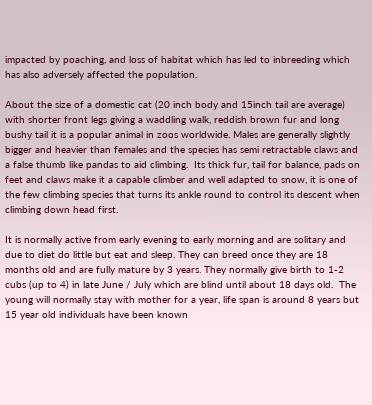impacted by poaching, and loss of habitat which has led to inbreeding which has also adversely affected the population.

About the size of a domestic cat (20 inch body and 15inch tail are average) with shorter front legs giving a waddling walk, reddish brown fur and long bushy tail it is a popular animal in zoos worldwide. Males are generally slightly bigger and heavier than females and the species has semi retractable claws and a false thumb like pandas to aid climbing.  Its thick fur, tail for balance, pads on feet and claws make it a capable climber and well adapted to snow, it is one of the few climbing species that turns its ankle round to control its descent when climbing down head first.

It is normally active from early evening to early morning and are solitary and due to diet do little but eat and sleep. They can breed once they are 18 months old and are fully mature by 3 years. They normally give birth to 1-2 cubs (up to 4) in late June / July which are blind until about 18 days old.  The young will normally stay with mother for a year, life span is around 8 years but 15 year old individuals have been known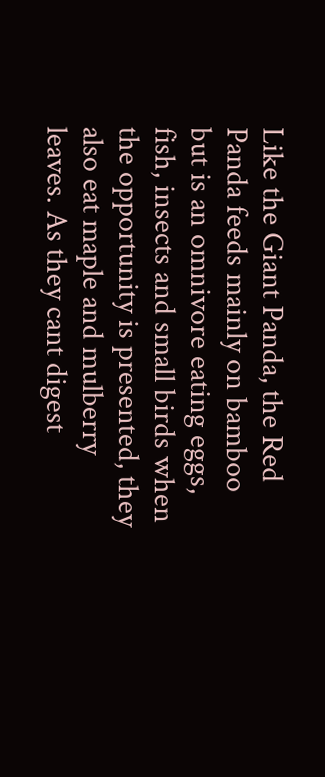Like the Giant Panda, the Red Panda feeds mainly on bamboo but is an omnivore eating eggs, fish, insects and small birds when the opportunity is presented, they also eat maple and mulberry leaves. As they cant digest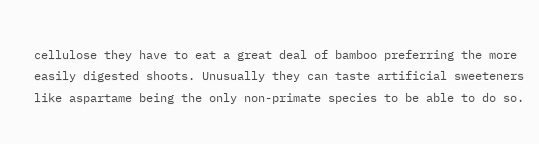cellulose they have to eat a great deal of bamboo preferring the more easily digested shoots. Unusually they can taste artificial sweeteners like aspartame being the only non-primate species to be able to do so.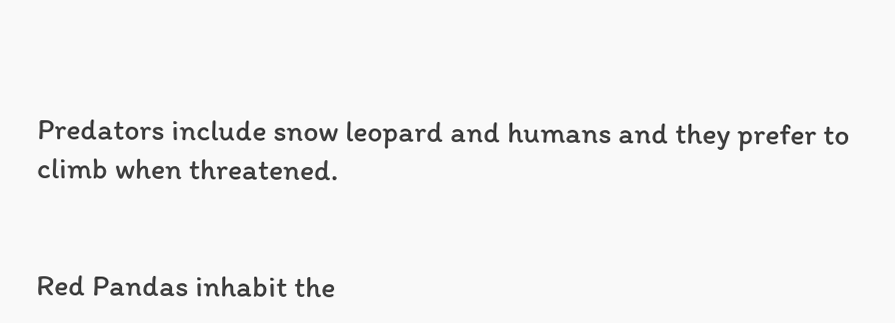Predators include snow leopard and humans and they prefer to climb when threatened.


Red Pandas inhabit the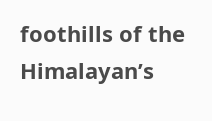foothills of the Himalayan’s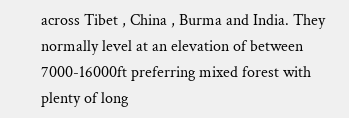across Tibet , China , Burma and India. They normally level at an elevation of between 7000-16000ft preferring mixed forest with plenty of long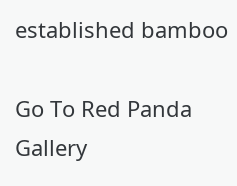established bamboo

Go To Red Panda Gallery